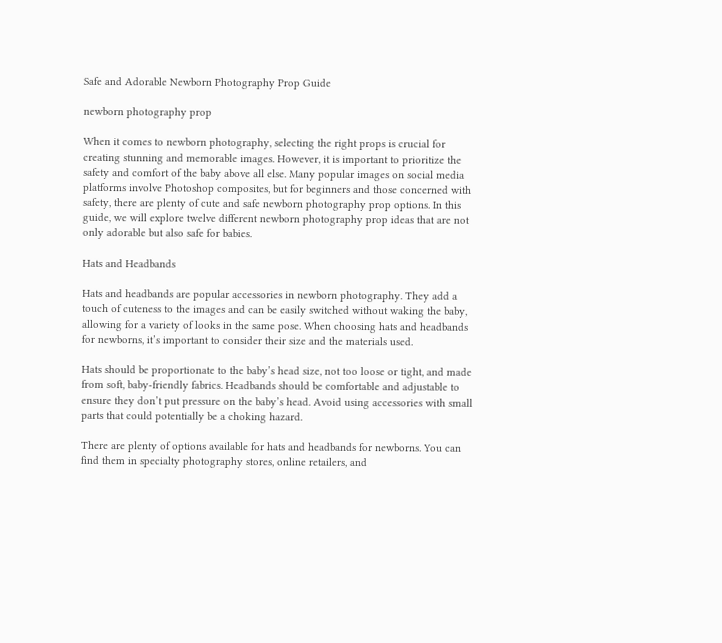Safe and Adorable Newborn Photography Prop Guide

newborn photography prop

When it comes to newborn photography, selecting the right props is crucial for creating stunning and memorable images. However, it is important to prioritize the safety and comfort of the baby above all else. Many popular images on social media platforms involve Photoshop composites, but for beginners and those concerned with safety, there are plenty of cute and safe newborn photography prop options. In this guide, we will explore twelve different newborn photography prop ideas that are not only adorable but also safe for babies.

Hats and Headbands

Hats and headbands are popular accessories in newborn photography. They add a touch of cuteness to the images and can be easily switched without waking the baby, allowing for a variety of looks in the same pose. When choosing hats and headbands for newborns, it’s important to consider their size and the materials used.

Hats should be proportionate to the baby’s head size, not too loose or tight, and made from soft, baby-friendly fabrics. Headbands should be comfortable and adjustable to ensure they don’t put pressure on the baby’s head. Avoid using accessories with small parts that could potentially be a choking hazard.

There are plenty of options available for hats and headbands for newborns. You can find them in specialty photography stores, online retailers, and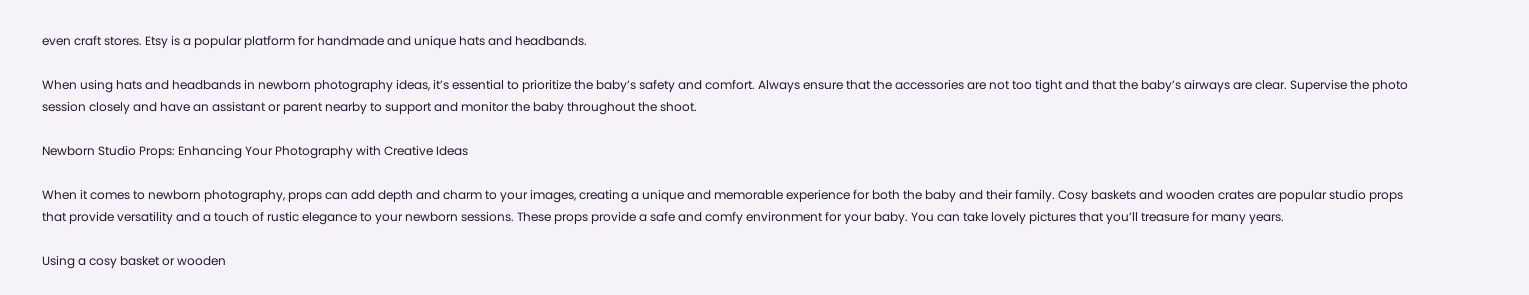even craft stores. Etsy is a popular platform for handmade and unique hats and headbands.

When using hats and headbands in newborn photography ideas, it’s essential to prioritize the baby’s safety and comfort. Always ensure that the accessories are not too tight and that the baby’s airways are clear. Supervise the photo session closely and have an assistant or parent nearby to support and monitor the baby throughout the shoot.

Newborn Studio Props: Enhancing Your Photography with Creative Ideas

When it comes to newborn photography, props can add depth and charm to your images, creating a unique and memorable experience for both the baby and their family. Cosy baskets and wooden crates are popular studio props that provide versatility and a touch of rustic elegance to your newborn sessions. These props provide a safe and comfy environment for your baby. You can take lovely pictures that you’ll treasure for many years.

Using a cosy basket or wooden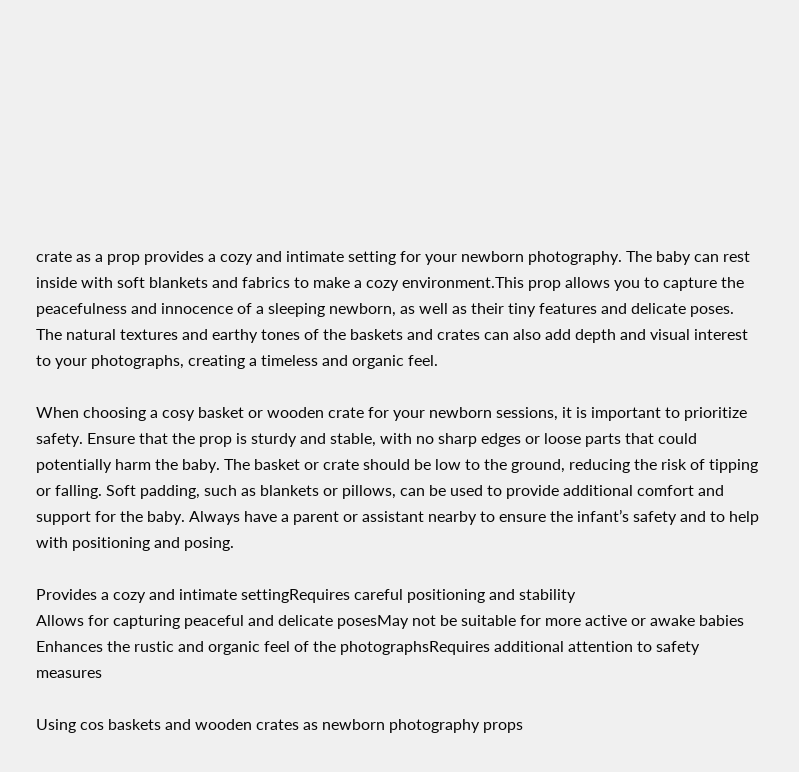crate as a prop provides a cozy and intimate setting for your newborn photography. The baby can rest inside with soft blankets and fabrics to make a cozy environment.This prop allows you to capture the peacefulness and innocence of a sleeping newborn, as well as their tiny features and delicate poses. The natural textures and earthy tones of the baskets and crates can also add depth and visual interest to your photographs, creating a timeless and organic feel.

When choosing a cosy basket or wooden crate for your newborn sessions, it is important to prioritize safety. Ensure that the prop is sturdy and stable, with no sharp edges or loose parts that could potentially harm the baby. The basket or crate should be low to the ground, reducing the risk of tipping or falling. Soft padding, such as blankets or pillows, can be used to provide additional comfort and support for the baby. Always have a parent or assistant nearby to ensure the infant’s safety and to help with positioning and posing.

Provides a cozy and intimate settingRequires careful positioning and stability
Allows for capturing peaceful and delicate posesMay not be suitable for more active or awake babies
Enhances the rustic and organic feel of the photographsRequires additional attention to safety measures

Using cos baskets and wooden crates as newborn photography props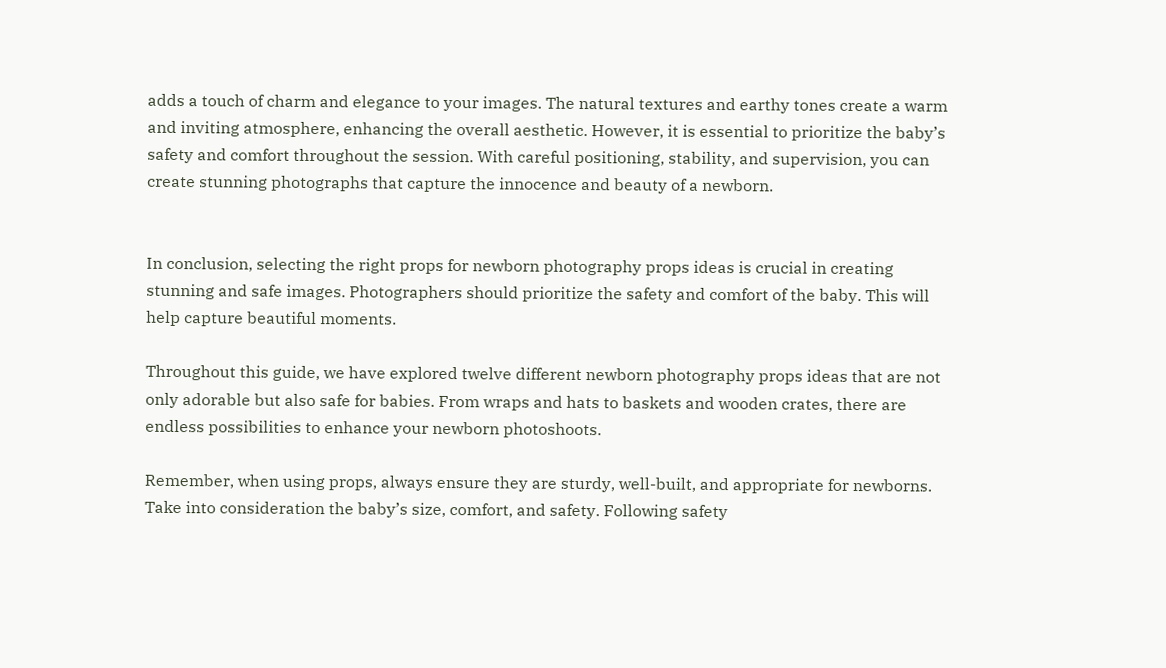adds a touch of charm and elegance to your images. The natural textures and earthy tones create a warm and inviting atmosphere, enhancing the overall aesthetic. However, it is essential to prioritize the baby’s safety and comfort throughout the session. With careful positioning, stability, and supervision, you can create stunning photographs that capture the innocence and beauty of a newborn.


In conclusion, selecting the right props for newborn photography props ideas is crucial in creating stunning and safe images. Photographers should prioritize the safety and comfort of the baby. This will help capture beautiful moments.

Throughout this guide, we have explored twelve different newborn photography props ideas that are not only adorable but also safe for babies. From wraps and hats to baskets and wooden crates, there are endless possibilities to enhance your newborn photoshoots.

Remember, when using props, always ensure they are sturdy, well-built, and appropriate for newborns. Take into consideration the baby’s size, comfort, and safety. Following safety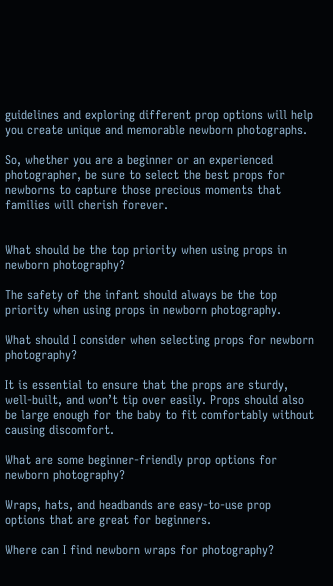guidelines and exploring different prop options will help you create unique and memorable newborn photographs.

So, whether you are a beginner or an experienced photographer, be sure to select the best props for newborns to capture those precious moments that families will cherish forever.


What should be the top priority when using props in newborn photography?

The safety of the infant should always be the top priority when using props in newborn photography.

What should I consider when selecting props for newborn photography?

It is essential to ensure that the props are sturdy, well-built, and won’t tip over easily. Props should also be large enough for the baby to fit comfortably without causing discomfort.

What are some beginner-friendly prop options for newborn photography?

Wraps, hats, and headbands are easy-to-use prop options that are great for beginners.

Where can I find newborn wraps for photography?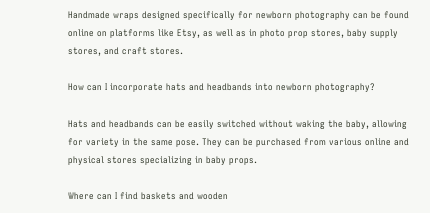Handmade wraps designed specifically for newborn photography can be found online on platforms like Etsy, as well as in photo prop stores, baby supply stores, and craft stores.

How can I incorporate hats and headbands into newborn photography?

Hats and headbands can be easily switched without waking the baby, allowing for variety in the same pose. They can be purchased from various online and physical stores specializing in baby props.

Where can I find baskets and wooden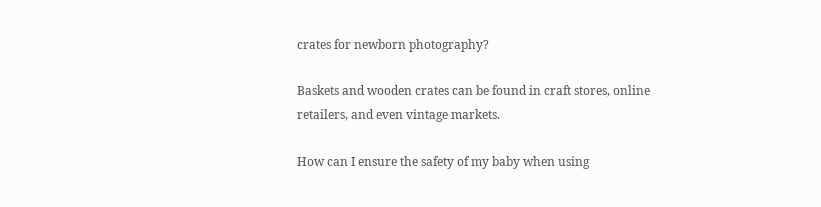crates for newborn photography?

Baskets and wooden crates can be found in craft stores, online retailers, and even vintage markets.

How can I ensure the safety of my baby when using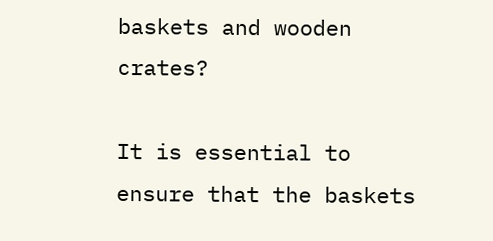baskets and wooden crates?

It is essential to ensure that the baskets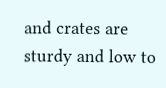and crates are sturdy and low to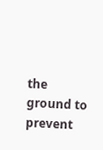the ground to prevent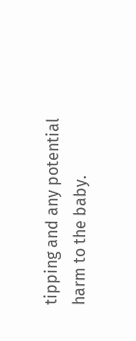tipping and any potential harm to the baby.